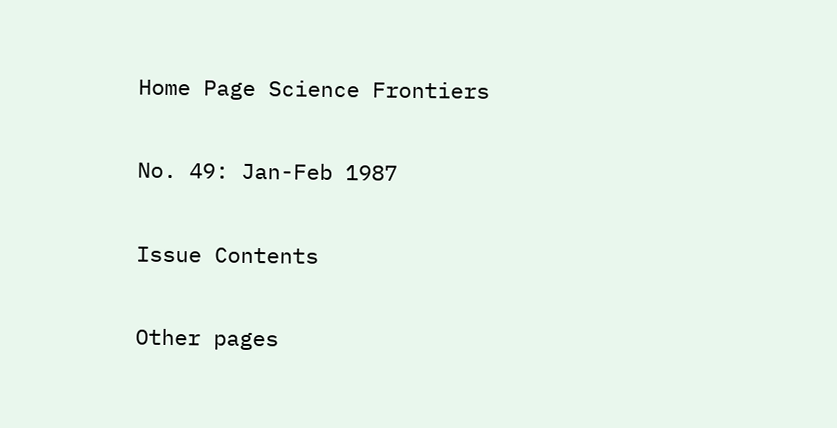Home Page Science Frontiers

No. 49: Jan-Feb 1987

Issue Contents

Other pages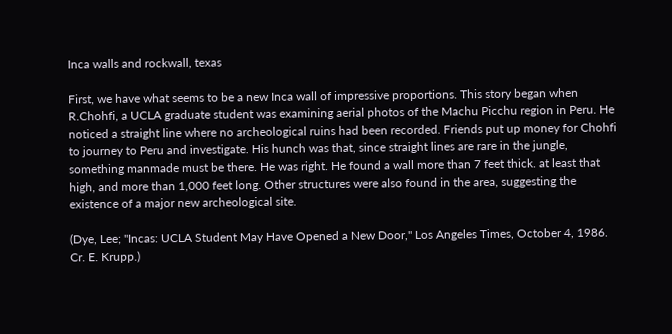Inca walls and rockwall, texas

First, we have what seems to be a new Inca wall of impressive proportions. This story began when R.Chohfi, a UCLA graduate student was examining aerial photos of the Machu Picchu region in Peru. He noticed a straight line where no archeological ruins had been recorded. Friends put up money for Chohfi to journey to Peru and investigate. His hunch was that, since straight lines are rare in the jungle, something manmade must be there. He was right. He found a wall more than 7 feet thick. at least that high, and more than 1,000 feet long. Other structures were also found in the area, suggesting the existence of a major new archeological site.

(Dye, Lee; "Incas: UCLA Student May Have Opened a New Door," Los Angeles Times, October 4, 1986. Cr. E. Krupp.)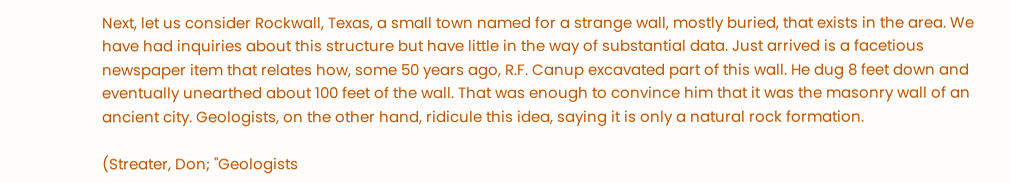Next, let us consider Rockwall, Texas, a small town named for a strange wall, mostly buried, that exists in the area. We have had inquiries about this structure but have little in the way of substantial data. Just arrived is a facetious newspaper item that relates how, some 50 years ago, R.F. Canup excavated part of this wall. He dug 8 feet down and eventually unearthed about 100 feet of the wall. That was enough to convince him that it was the masonry wall of an ancient city. Geologists, on the other hand, ridicule this idea, saying it is only a natural rock formation.

(Streater, Don; "Geologists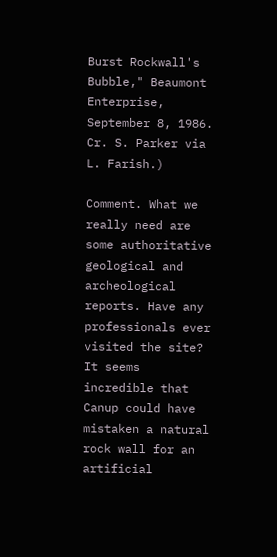Burst Rockwall's Bubble," Beaumont Enterprise, September 8, 1986. Cr. S. Parker via L. Farish.)

Comment. What we really need are some authoritative geological and archeological reports. Have any professionals ever visited the site? It seems incredible that Canup could have mistaken a natural rock wall for an artificial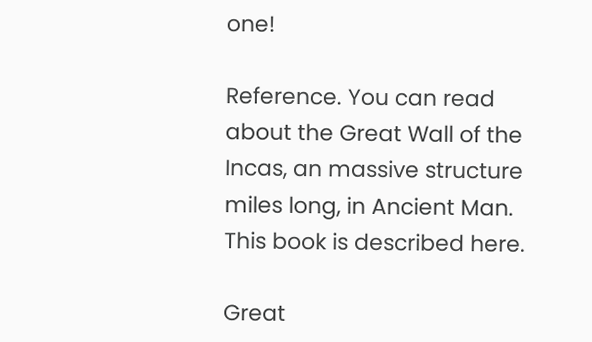one!

Reference. You can read about the Great Wall of the Incas, an massive structure miles long, in Ancient Man. This book is described here.

Great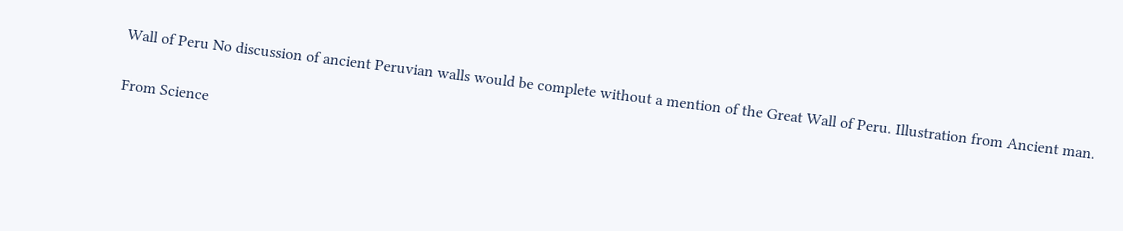Wall of Peru No discussion of ancient Peruvian walls would be complete without a mention of the Great Wall of Peru. Illustration from Ancient man.

From Science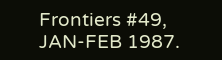Frontiers #49, JAN-FEB 1987.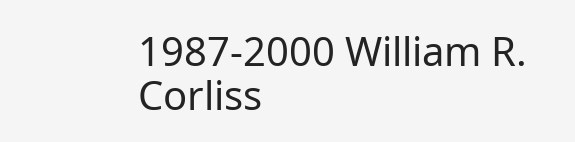1987-2000 William R. Corliss